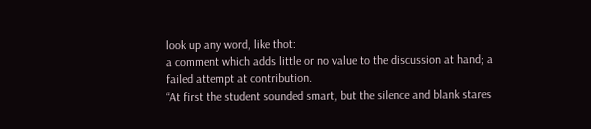look up any word, like thot:
a comment which adds little or no value to the discussion at hand; a failed attempt at contribution.
“At first the student sounded smart, but the silence and blank stares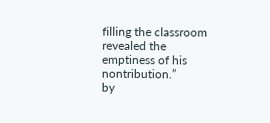filling the classroom revealed the emptiness of his nontribution.”
by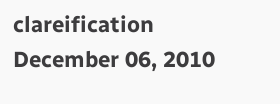clareification December 06, 2010